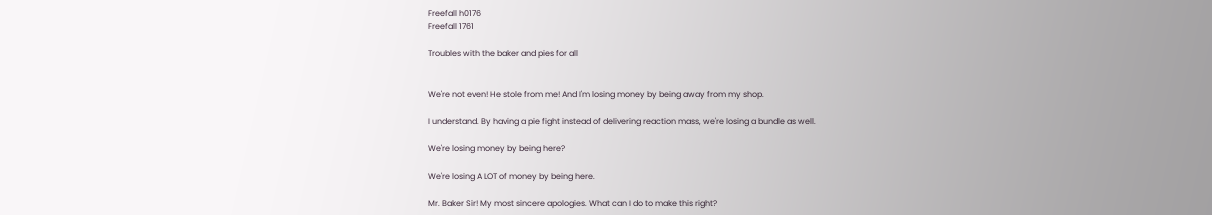Freefall h0176
Freefall 1761

Troubles with the baker and pies for all


We're not even! He stole from me! And I'm losing money by being away from my shop.

I understand. By having a pie fight instead of delivering reaction mass, we're losing a bundle as well.

We're losing money by being here?

We're losing A LOT of money by being here.

Mr. Baker Sir! My most sincere apologies. What can I do to make this right?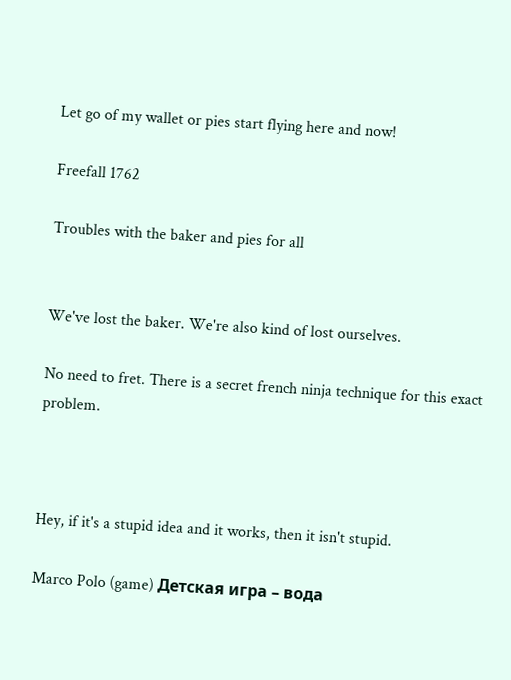Let go of my wallet or pies start flying here and now!

Freefall 1762

Troubles with the baker and pies for all


We've lost the baker. We're also kind of lost ourselves.

No need to fret. There is a secret french ninja technique for this exact problem.



Hey, if it's a stupid idea and it works, then it isn't stupid.

Marco Polo (game) Детcкая игра – вода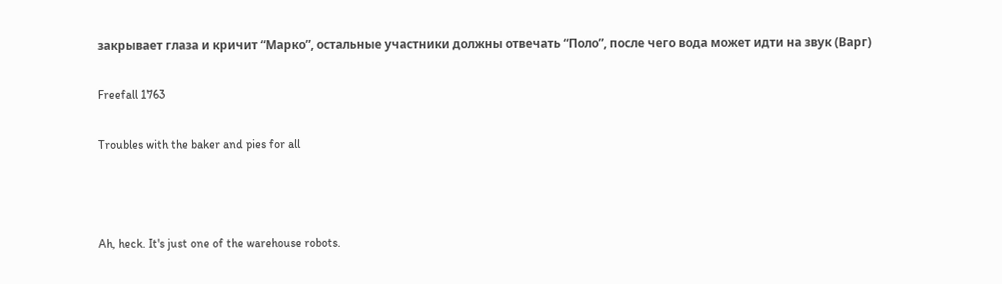закрывает глаза и кричит “Марко”, остальные участники должны отвечать “Поло”, после чего вода может идти на звук (Варг)

Freefall 1763

Troubles with the baker and pies for all



Ah, heck. It's just one of the warehouse robots.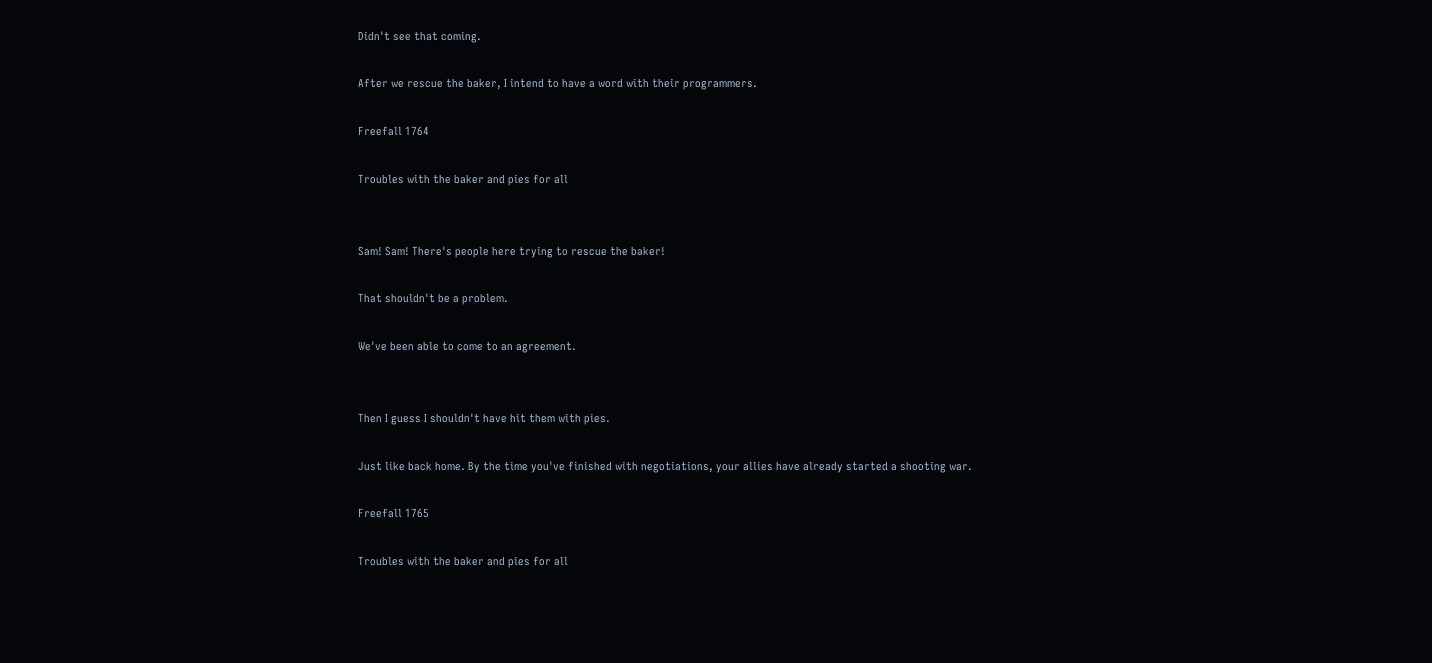Didn't see that coming.

After we rescue the baker, I intend to have a word with their programmers.

Freefall 1764

Troubles with the baker and pies for all


Sam! Sam! There's people here trying to rescue the baker!

That shouldn't be a problem.

We've been able to come to an agreement.


Then I guess I shouldn't have hit them with pies.

Just like back home. By the time you've finished with negotiations, your allies have already started a shooting war.

Freefall 1765

Troubles with the baker and pies for all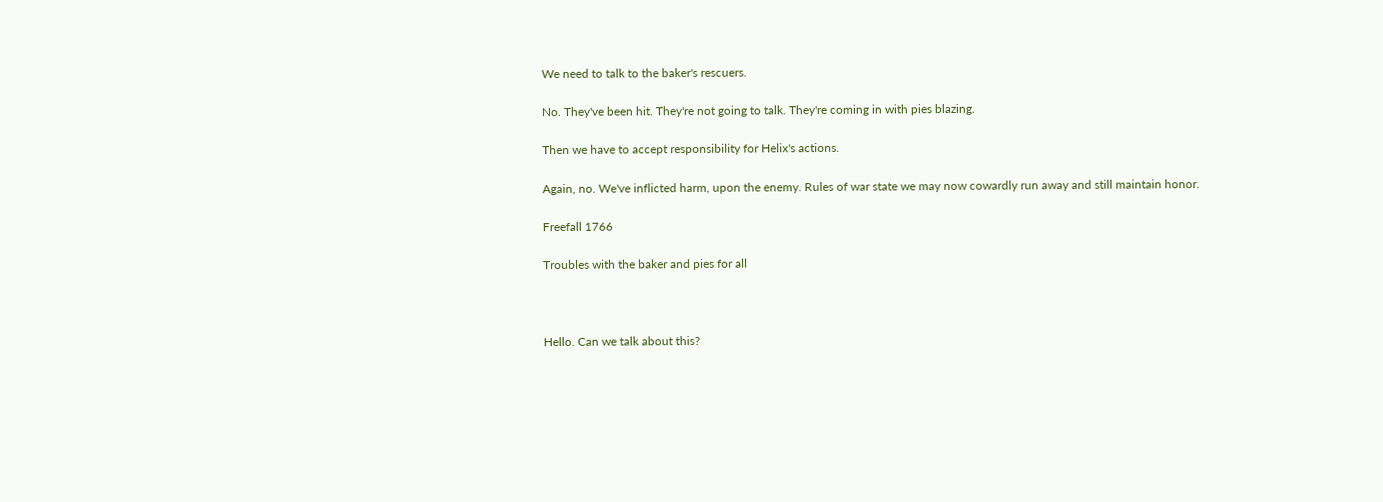We need to talk to the baker's rescuers.

No. They've been hit. They're not going to talk. They're coming in with pies blazing.

Then we have to accept responsibility for Helix's actions.

Again, no. We've inflicted harm, upon the enemy. Rules of war state we may now cowardly run away and still maintain honor.

Freefall 1766

Troubles with the baker and pies for all



Hello. Can we talk about this?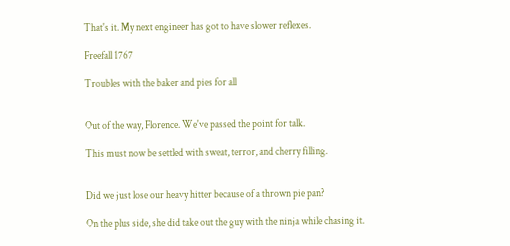That's it. My next engineer has got to have slower reflexes.

Freefall 1767

Troubles with the baker and pies for all


Out of the way, Florence. We've passed the point for talk.

This must now be settled with sweat, terror, and cherry filling.


Did we just lose our heavy hitter because of a thrown pie pan?

On the plus side, she did take out the guy with the ninja while chasing it.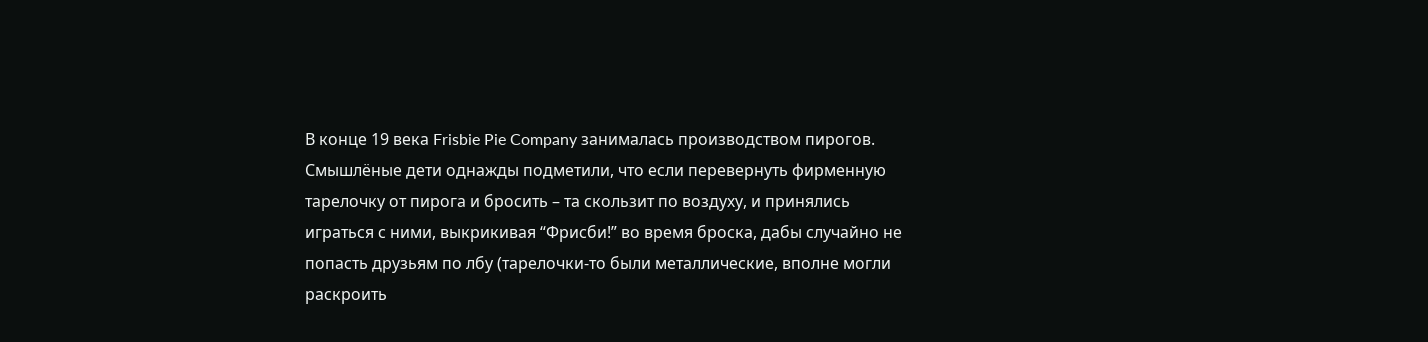В конце 19 века Frisbie Pie Company занималась производством пирогов. Смышлёные дети однажды подметили, что если перевернуть фирменную тарелочку от пирога и бросить – та скользит по воздуху, и принялись играться с ними, выкрикивая “Фрисби!” во время броска, дабы случайно не попасть друзьям по лбу (тарелочки-то были металлические, вполне могли раскроить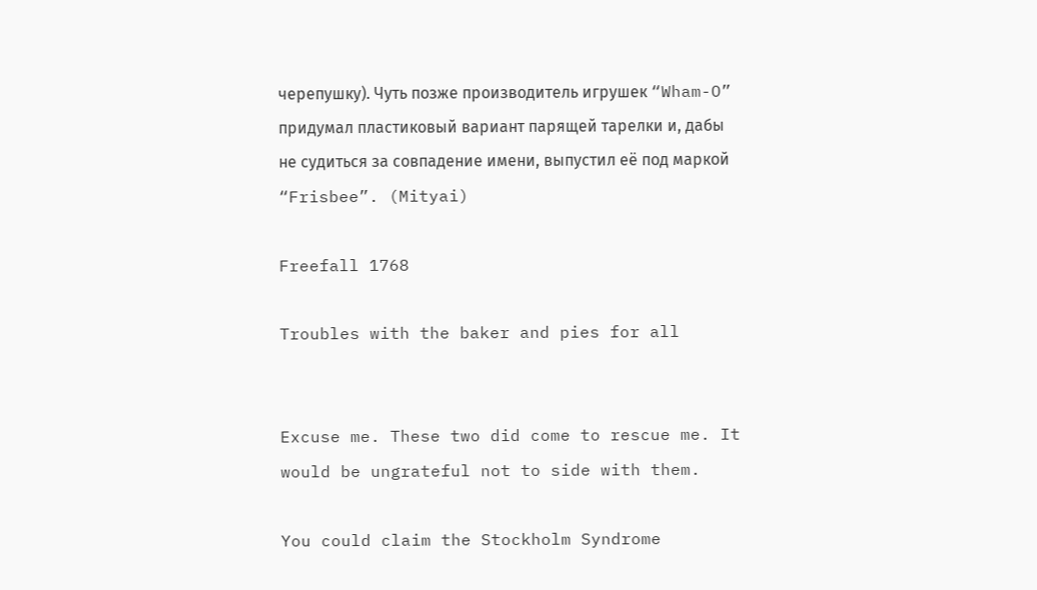черепушку). Чуть позже производитель игрушек “Wham-O” придумал пластиковый вариант парящей тарелки и, дабы не судиться за совпадение имени, выпустил её под маркой “Frisbee”. (Mityai)

Freefall 1768

Troubles with the baker and pies for all


Excuse me. These two did come to rescue me. It would be ungrateful not to side with them.

You could claim the Stockholm Syndrome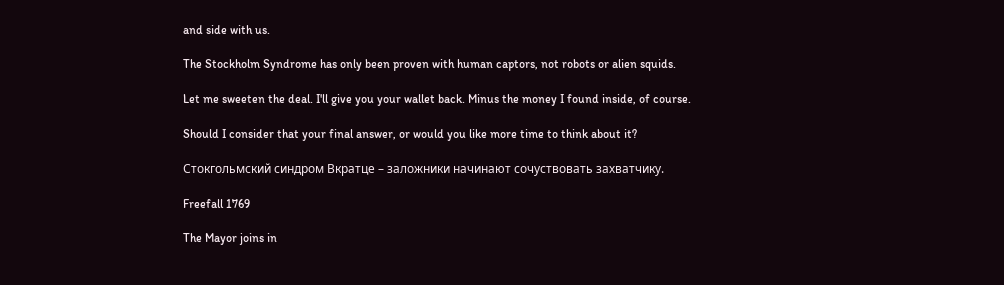and side with us.

The Stockholm Syndrome has only been proven with human captors, not robots or alien squids.

Let me sweeten the deal. I'll give you your wallet back. Minus the money I found inside, of course.

Should I consider that your final answer, or would you like more time to think about it?

Стокгольмский синдром Вкратце – заложники начинают сочуствовать захватчику.

Freefall 1769

The Mayor joins in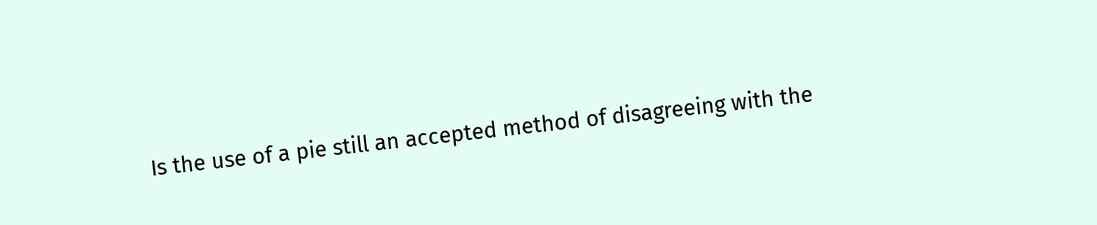Is the use of a pie still an accepted method of disagreeing with the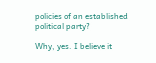policies of an established political party?

Why, yes. I believe it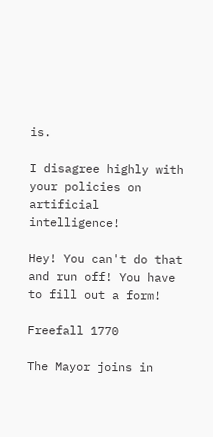is.

I disagree highly with your policies on artificial intelligence!

Hey! You can't do that and run off! You have to fill out a form!

Freefall 1770

The Mayor joins in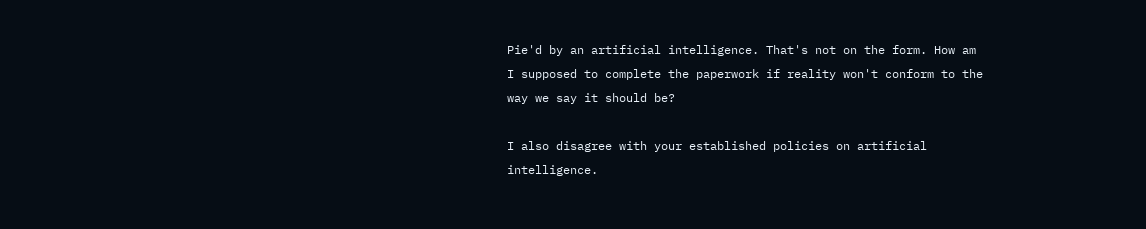Pie'd by an artificial intelligence. That's not on the form. How am I supposed to complete the paperwork if reality won't conform to the way we say it should be?

I also disagree with your established policies on artificial intelligence.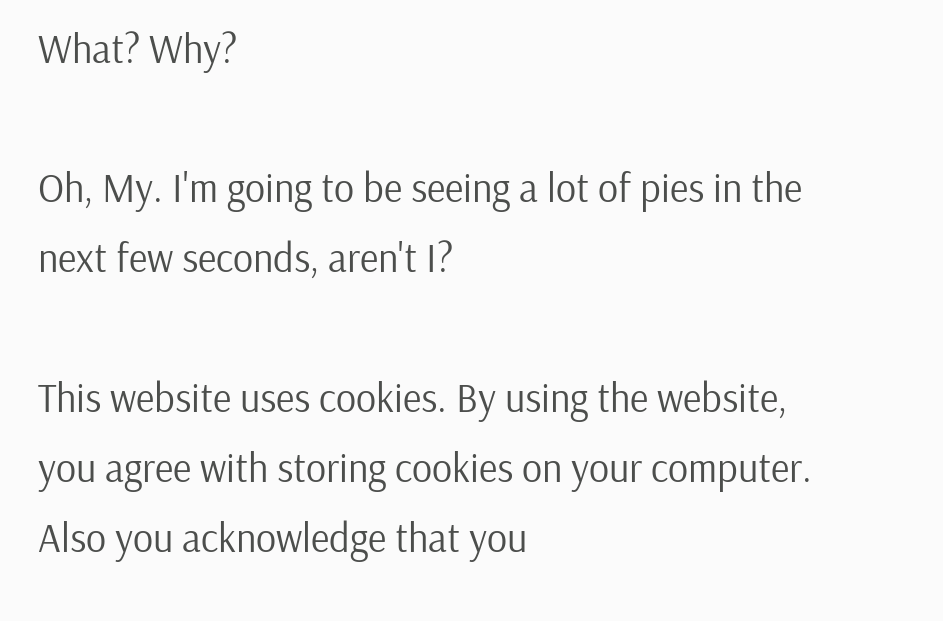What? Why?

Oh, My. I'm going to be seeing a lot of pies in the next few seconds, aren't I?

This website uses cookies. By using the website, you agree with storing cookies on your computer. Also you acknowledge that you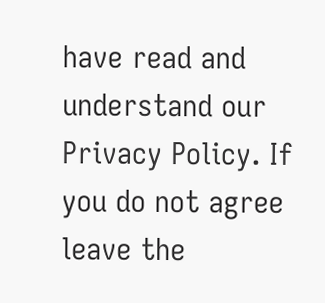have read and understand our Privacy Policy. If you do not agree leave the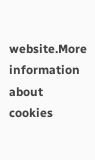website.More information about cookies